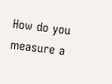How do you measure a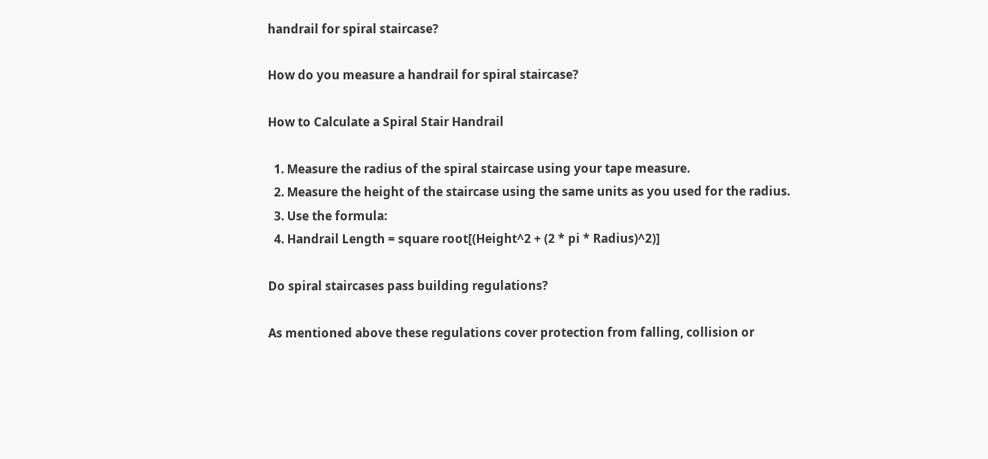handrail for spiral staircase?

How do you measure a handrail for spiral staircase?

How to Calculate a Spiral Stair Handrail

  1. Measure the radius of the spiral staircase using your tape measure.
  2. Measure the height of the staircase using the same units as you used for the radius.
  3. Use the formula:
  4. Handrail Length = square root[(Height^2 + (2 * pi * Radius)^2)]

Do spiral staircases pass building regulations?

As mentioned above these regulations cover protection from falling, collision or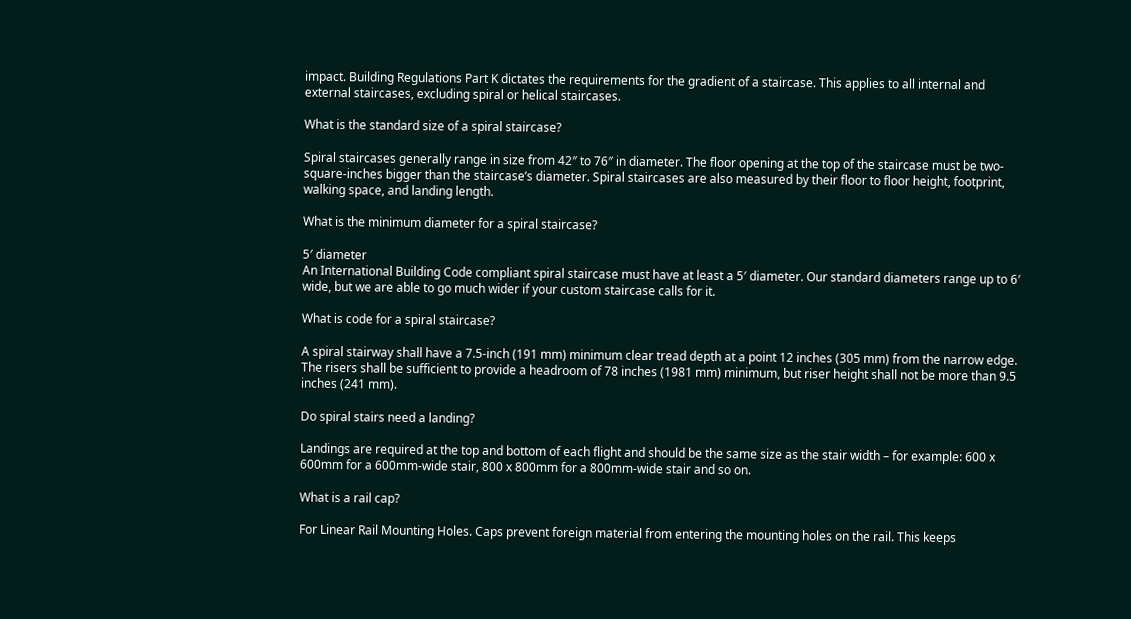impact. Building Regulations Part K dictates the requirements for the gradient of a staircase. This applies to all internal and external staircases, excluding spiral or helical staircases.

What is the standard size of a spiral staircase?

Spiral staircases generally range in size from 42″ to 76″ in diameter. The floor opening at the top of the staircase must be two-square-inches bigger than the staircase’s diameter. Spiral staircases are also measured by their floor to floor height, footprint, walking space, and landing length.

What is the minimum diameter for a spiral staircase?

5′ diameter
An International Building Code compliant spiral staircase must have at least a 5′ diameter. Our standard diameters range up to 6′ wide, but we are able to go much wider if your custom staircase calls for it.

What is code for a spiral staircase?

A spiral stairway shall have a 7.5-inch (191 mm) minimum clear tread depth at a point 12 inches (305 mm) from the narrow edge. The risers shall be sufficient to provide a headroom of 78 inches (1981 mm) minimum, but riser height shall not be more than 9.5 inches (241 mm).

Do spiral stairs need a landing?

Landings are required at the top and bottom of each flight and should be the same size as the stair width – for example: 600 x 600mm for a 600mm-wide stair, 800 x 800mm for a 800mm-wide stair and so on.

What is a rail cap?

For Linear Rail Mounting Holes. Caps prevent foreign material from entering the mounting holes on the rail. This keeps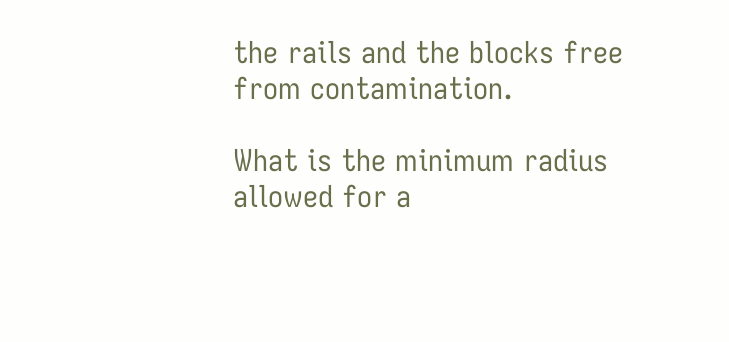the rails and the blocks free from contamination.

What is the minimum radius allowed for a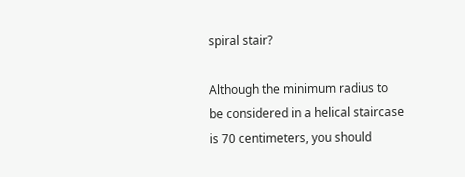spiral stair?

Although the minimum radius to be considered in a helical staircase is 70 centimeters, you should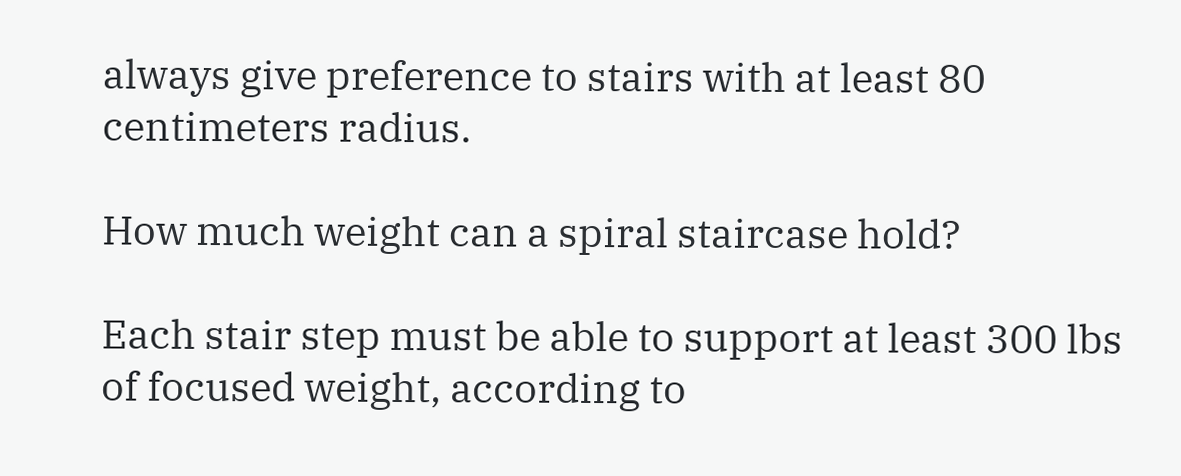always give preference to stairs with at least 80 centimeters radius.

How much weight can a spiral staircase hold?

Each stair step must be able to support at least 300 lbs of focused weight, according to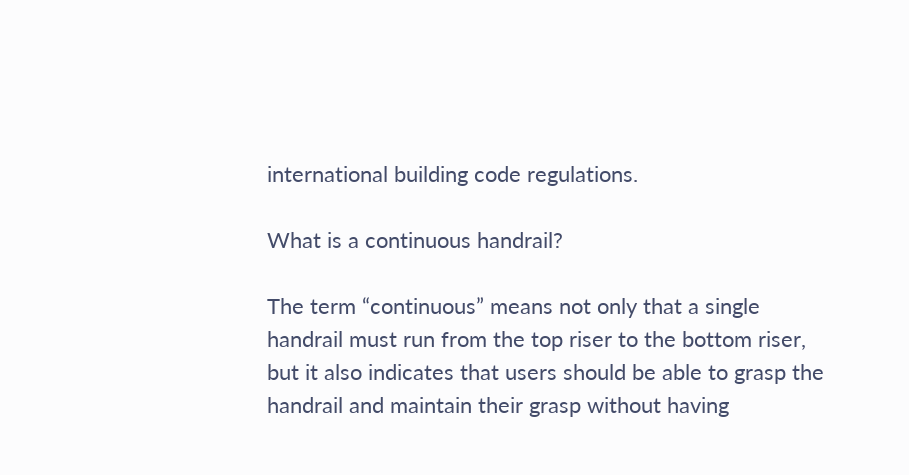international building code regulations.

What is a continuous handrail?

The term “continuous” means not only that a single handrail must run from the top riser to the bottom riser, but it also indicates that users should be able to grasp the handrail and maintain their grasp without having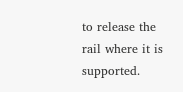to release the rail where it is supported.